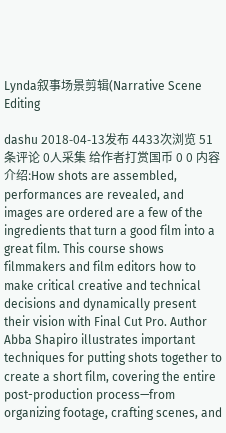Lynda叙事场景剪辑(Narrative Scene Editing

dashu 2018-04-13发布 4433次浏览 51条评论 0人采集 给作者打赏国币 0 0 内容介绍:How shots are assembled, performances are revealed, and images are ordered are a few of the ingredients that turn a good film into a great film. This course shows filmmakers and film editors how to make critical creative and technical decisions and dynamically present their vision with Final Cut Pro. Author Abba Shapiro illustrates important techniques for putting shots together to create a short film, covering the entire post-production process—from organizing footage, crafting scenes, and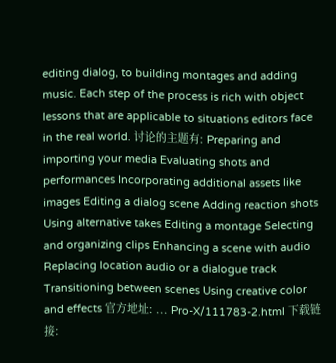editing dialog, to building montages and adding music. Each step of the process is rich with object lessons that are applicable to situations editors face in the real world. 讨论的主题有: Preparing and importing your media Evaluating shots and performances Incorporating additional assets like images Editing a dialog scene Adding reaction shots Using alternative takes Editing a montage Selecting and organizing clips Enhancing a scene with audio Replacing location audio or a dialogue track Transitioning between scenes Using creative color and effects 官方地址: ... Pro-X/111783-2.html 下载链接: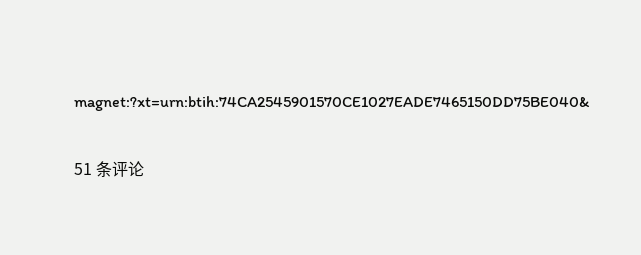magnet:?xt=urn:btih:74CA2545901570CE1027EADE7465150DD75BE040&

51 条评论